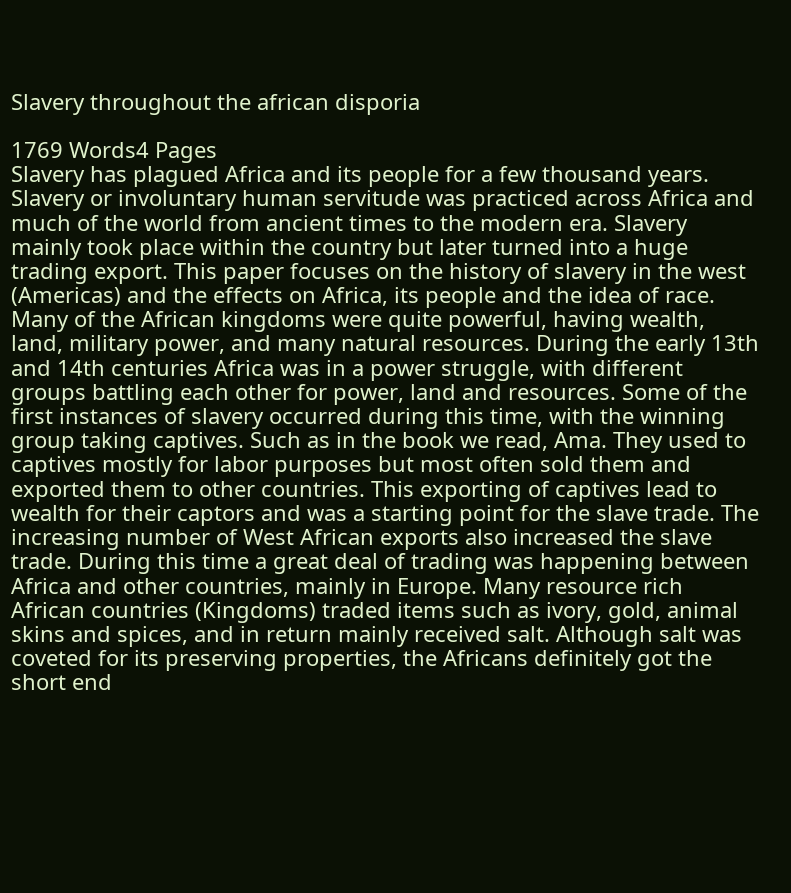Slavery throughout the african disporia

1769 Words4 Pages
Slavery has plagued Africa and its people for a few thousand years. Slavery or involuntary human servitude was practiced across Africa and much of the world from ancient times to the modern era. Slavery mainly took place within the country but later turned into a huge trading export. This paper focuses on the history of slavery in the west (Americas) and the effects on Africa, its people and the idea of race. Many of the African kingdoms were quite powerful, having wealth, land, military power, and many natural resources. During the early 13th and 14th centuries Africa was in a power struggle, with different groups battling each other for power, land and resources. Some of the first instances of slavery occurred during this time, with the winning group taking captives. Such as in the book we read, Ama. They used to captives mostly for labor purposes but most often sold them and exported them to other countries. This exporting of captives lead to wealth for their captors and was a starting point for the slave trade. The increasing number of West African exports also increased the slave trade. During this time a great deal of trading was happening between Africa and other countries, mainly in Europe. Many resource rich African countries (Kingdoms) traded items such as ivory, gold, animal skins and spices, and in return mainly received salt. Although salt was coveted for its preserving properties, the Africans definitely got the short end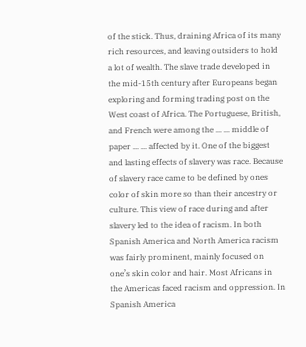of the stick. Thus, draining Africa of its many rich resources, and leaving outsiders to hold a lot of wealth. The slave trade developed in the mid-15th century after Europeans began exploring and forming trading post on the West coast of Africa. The Portuguese, British, and French were among the ... ... middle of paper ... ... affected by it. One of the biggest and lasting effects of slavery was race. Because of slavery race came to be defined by ones color of skin more so than their ancestry or culture. This view of race during and after slavery led to the idea of racism. In both Spanish America and North America racism was fairly prominent, mainly focused on one’s skin color and hair. Most Africans in the Americas faced racism and oppression. In Spanish America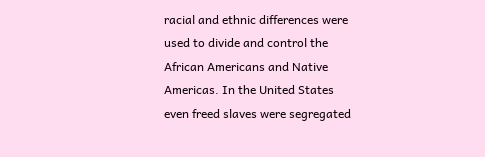racial and ethnic differences were used to divide and control the African Americans and Native Americas. In the United States even freed slaves were segregated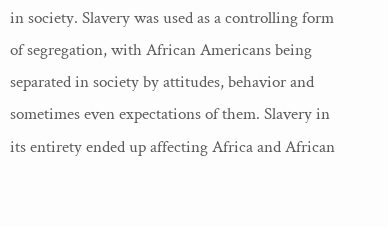in society. Slavery was used as a controlling form of segregation, with African Americans being separated in society by attitudes, behavior and sometimes even expectations of them. Slavery in its entirety ended up affecting Africa and African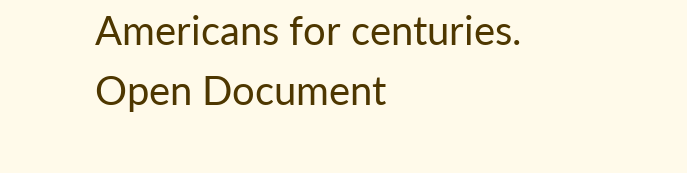Americans for centuries.
Open Document